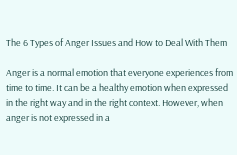The 6 Types of Anger Issues and How to Deal With Them

Anger is a normal emotion that everyone experiences from time to time. It can be a healthy emotion when expressed in the right way and in the right context. However, when anger is not expressed in a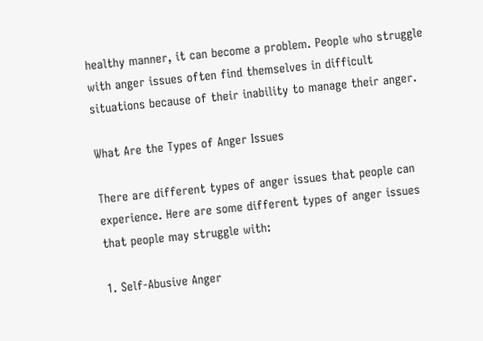healthy manner, it can become a problem. People who struggle with anger issues often find themselves in difficult situations because of their inability to manage their anger.

What Are the Types of Anger Issues

There are different types of anger issues that people can experience. Here are some different types of anger issues that people may struggle with:

1. Self-Abusive Anger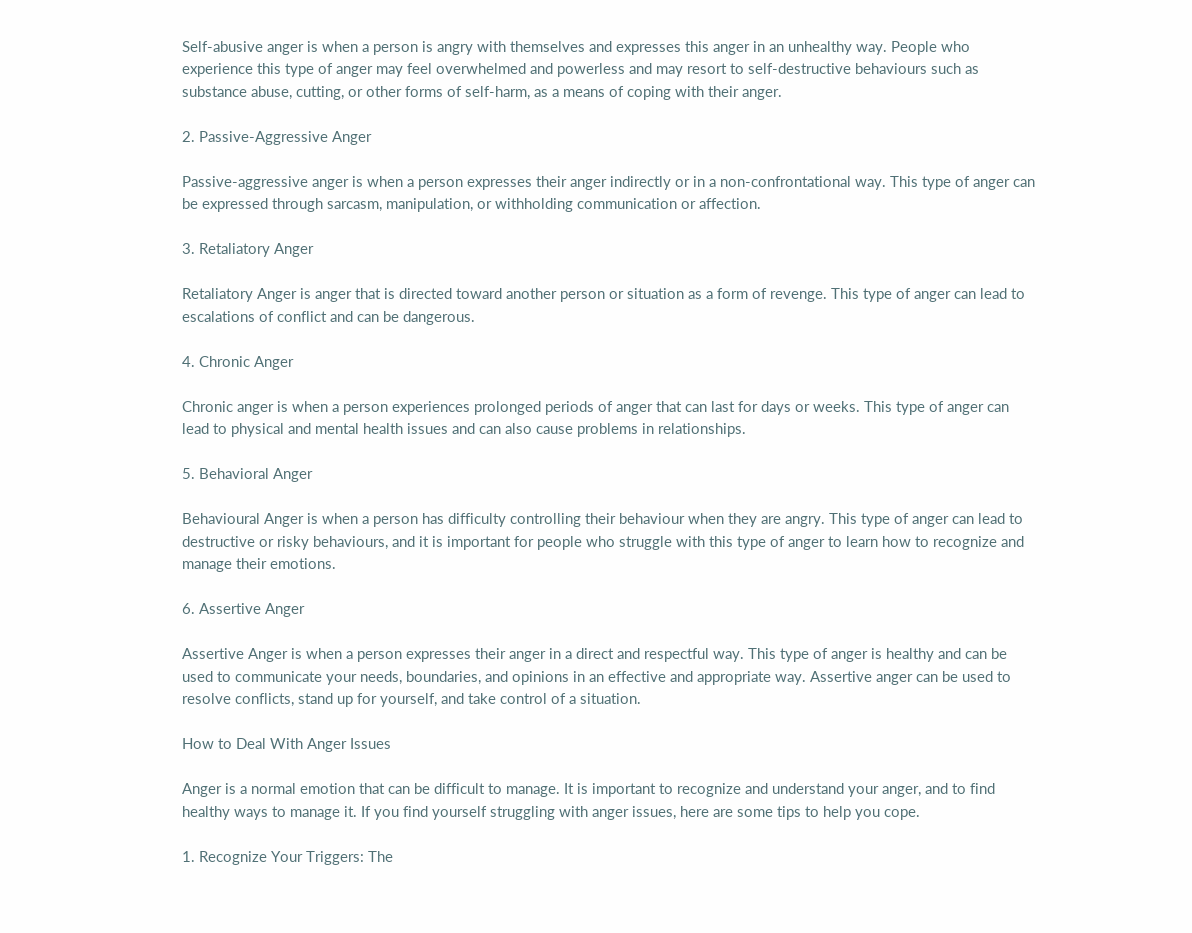Self-abusive anger is when a person is angry with themselves and expresses this anger in an unhealthy way. People who experience this type of anger may feel overwhelmed and powerless and may resort to self-destructive behaviours such as substance abuse, cutting, or other forms of self-harm, as a means of coping with their anger.

2. Passive-Aggressive Anger

Passive-aggressive anger is when a person expresses their anger indirectly or in a non-confrontational way. This type of anger can be expressed through sarcasm, manipulation, or withholding communication or affection.

3. Retaliatory Anger

Retaliatory Anger is anger that is directed toward another person or situation as a form of revenge. This type of anger can lead to escalations of conflict and can be dangerous.

4. Chronic Anger

Chronic anger is when a person experiences prolonged periods of anger that can last for days or weeks. This type of anger can lead to physical and mental health issues and can also cause problems in relationships.

5. Behavioral Anger

Behavioural Anger is when a person has difficulty controlling their behaviour when they are angry. This type of anger can lead to destructive or risky behaviours, and it is important for people who struggle with this type of anger to learn how to recognize and manage their emotions.

6. Assertive Anger

Assertive Anger is when a person expresses their anger in a direct and respectful way. This type of anger is healthy and can be used to communicate your needs, boundaries, and opinions in an effective and appropriate way. Assertive anger can be used to resolve conflicts, stand up for yourself, and take control of a situation.

How to Deal With Anger Issues

Anger is a normal emotion that can be difficult to manage. It is important to recognize and understand your anger, and to find healthy ways to manage it. If you find yourself struggling with anger issues, here are some tips to help you cope.

1. Recognize Your Triggers: The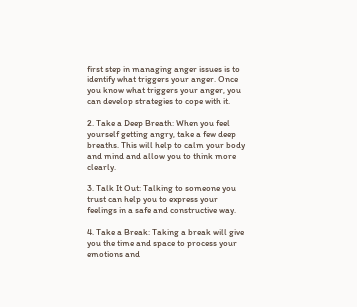first step in managing anger issues is to identify what triggers your anger. Once you know what triggers your anger, you can develop strategies to cope with it.

2. Take a Deep Breath: When you feel yourself getting angry, take a few deep breaths. This will help to calm your body and mind and allow you to think more clearly.

3. Talk It Out: Talking to someone you trust can help you to express your feelings in a safe and constructive way.

4. Take a Break: Taking a break will give you the time and space to process your emotions and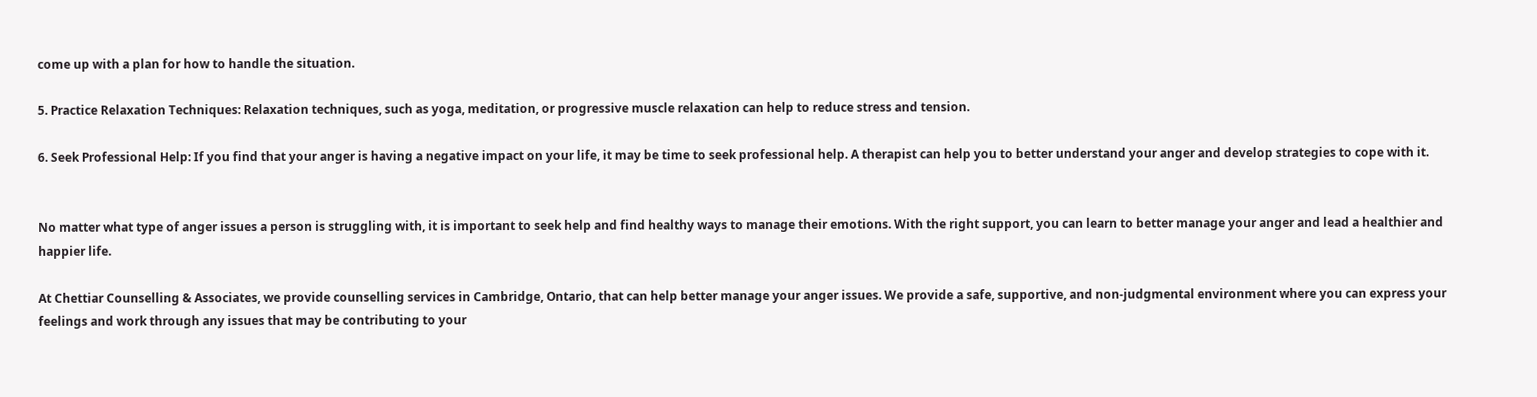come up with a plan for how to handle the situation.

5. Practice Relaxation Techniques: Relaxation techniques, such as yoga, meditation, or progressive muscle relaxation can help to reduce stress and tension.

6. Seek Professional Help: If you find that your anger is having a negative impact on your life, it may be time to seek professional help. A therapist can help you to better understand your anger and develop strategies to cope with it.


No matter what type of anger issues a person is struggling with, it is important to seek help and find healthy ways to manage their emotions. With the right support, you can learn to better manage your anger and lead a healthier and happier life.

At Chettiar Counselling & Associates, we provide counselling services in Cambridge, Ontario, that can help better manage your anger issues. We provide a safe, supportive, and non-judgmental environment where you can express your feelings and work through any issues that may be contributing to your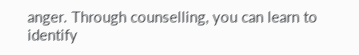anger. Through counselling, you can learn to identify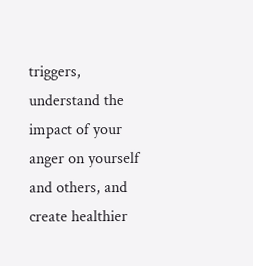triggers, understand the impact of your anger on yourself and others, and create healthier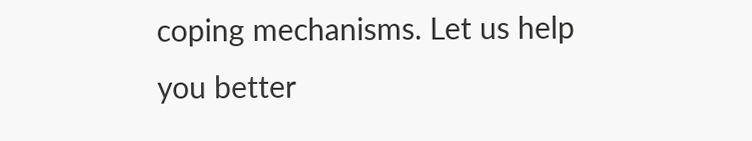coping mechanisms. Let us help you better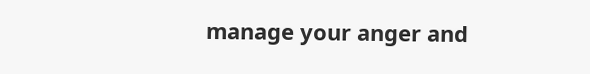manage your anger and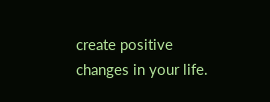create positive changes in your life.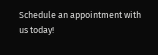Schedule an appointment with us today!